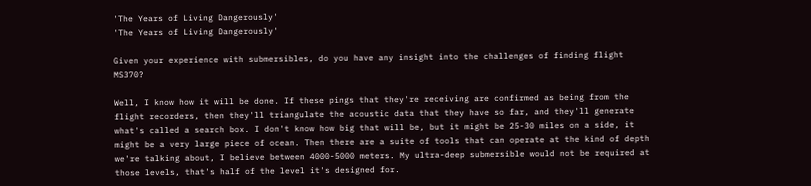'The Years of Living Dangerously'
'The Years of Living Dangerously'

Given your experience with submersibles, do you have any insight into the challenges of finding flight MS370?

Well, I know how it will be done. If these pings that they're receiving are confirmed as being from the flight recorders, then they'll triangulate the acoustic data that they have so far, and they'll generate what's called a search box. I don't know how big that will be, but it might be 25-30 miles on a side, it might be a very large piece of ocean. Then there are a suite of tools that can operate at the kind of depth we're talking about, I believe between 4000-5000 meters. My ultra-deep submersible would not be required at those levels, that's half of the level it's designed for.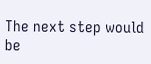The next step would be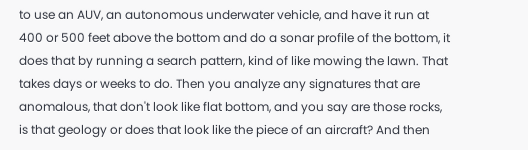to use an AUV, an autonomous underwater vehicle, and have it run at 400 or 500 feet above the bottom and do a sonar profile of the bottom, it does that by running a search pattern, kind of like mowing the lawn. That takes days or weeks to do. Then you analyze any signatures that are anomalous, that don't look like flat bottom, and you say are those rocks, is that geology or does that look like the piece of an aircraft? And then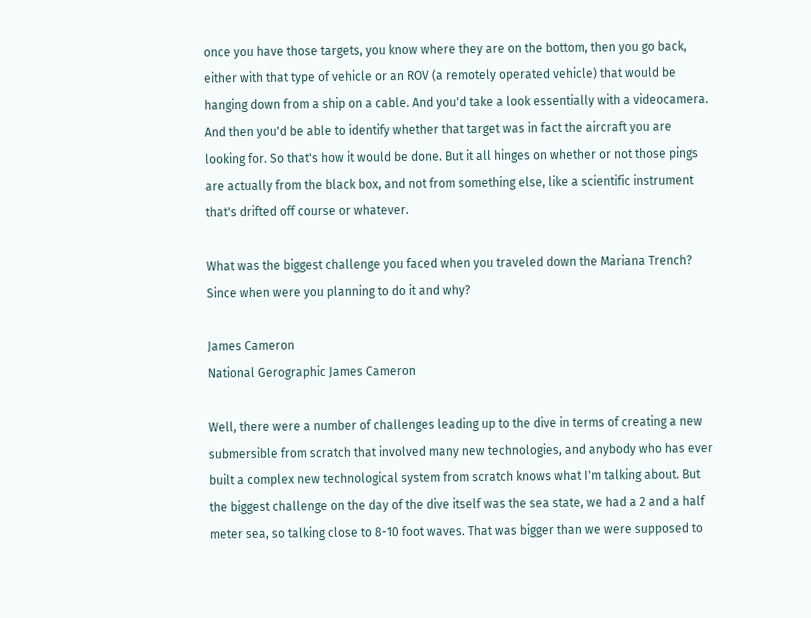once you have those targets, you know where they are on the bottom, then you go back, either with that type of vehicle or an ROV (a remotely operated vehicle) that would be hanging down from a ship on a cable. And you'd take a look essentially with a videocamera. And then you'd be able to identify whether that target was in fact the aircraft you are looking for. So that's how it would be done. But it all hinges on whether or not those pings are actually from the black box, and not from something else, like a scientific instrument that's drifted off course or whatever.

What was the biggest challenge you faced when you traveled down the Mariana Trench? Since when were you planning to do it and why?

James Cameron
National Gerographic James Cameron

Well, there were a number of challenges leading up to the dive in terms of creating a new submersible from scratch that involved many new technologies, and anybody who has ever built a complex new technological system from scratch knows what I'm talking about. But the biggest challenge on the day of the dive itself was the sea state, we had a 2 and a half meter sea, so talking close to 8-10 foot waves. That was bigger than we were supposed to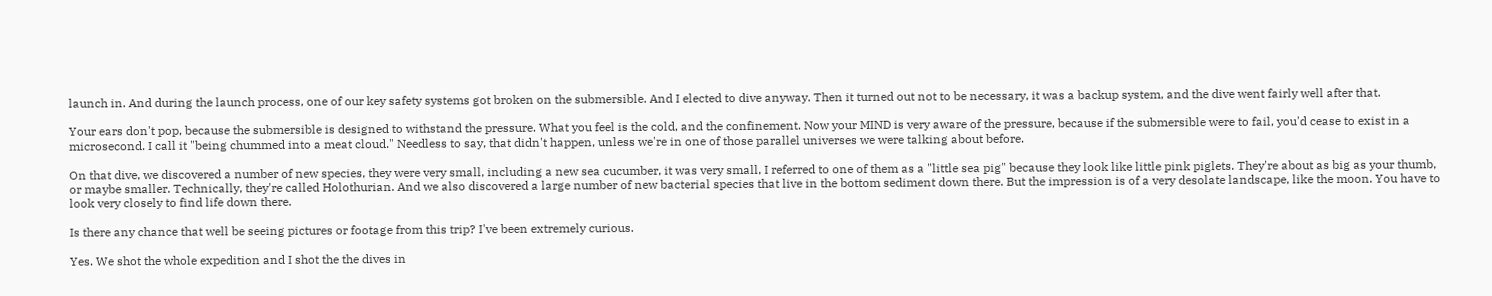launch in. And during the launch process, one of our key safety systems got broken on the submersible. And I elected to dive anyway. Then it turned out not to be necessary, it was a backup system, and the dive went fairly well after that.

Your ears don't pop, because the submersible is designed to withstand the pressure. What you feel is the cold, and the confinement. Now your MIND is very aware of the pressure, because if the submersible were to fail, you'd cease to exist in a microsecond. I call it "being chummed into a meat cloud." Needless to say, that didn't happen, unless we're in one of those parallel universes we were talking about before.

On that dive, we discovered a number of new species, they were very small, including a new sea cucumber, it was very small, I referred to one of them as a "little sea pig" because they look like little pink piglets. They're about as big as your thumb, or maybe smaller. Technically, they're called Holothurian. And we also discovered a large number of new bacterial species that live in the bottom sediment down there. But the impression is of a very desolate landscape, like the moon. You have to look very closely to find life down there.

Is there any chance that well be seeing pictures or footage from this trip? I've been extremely curious.

Yes. We shot the whole expedition and I shot the the dives in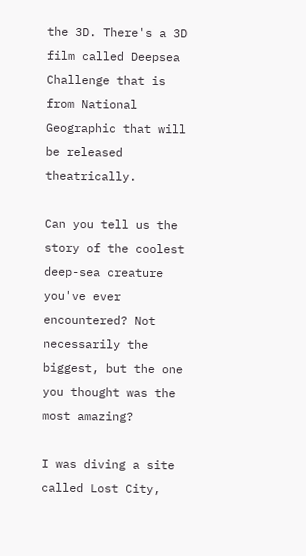the 3D. There's a 3D film called Deepsea Challenge that is from National Geographic that will be released theatrically.

Can you tell us the story of the coolest deep-sea creature you've ever encountered? Not necessarily the biggest, but the one you thought was the most amazing?

I was diving a site called Lost City,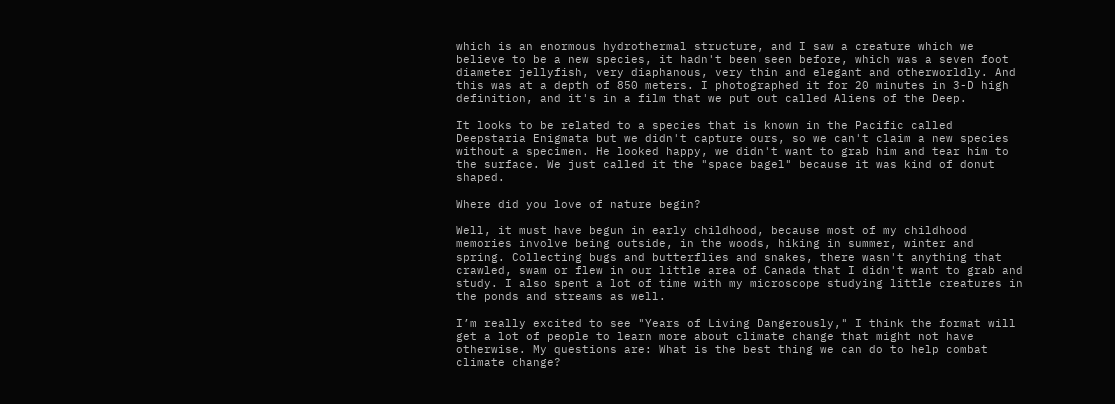which is an enormous hydrothermal structure, and I saw a creature which we believe to be a new species, it hadn't been seen before, which was a seven foot diameter jellyfish, very diaphanous, very thin and elegant and otherworldly. And this was at a depth of 850 meters. I photographed it for 20 minutes in 3-D high definition, and it's in a film that we put out called Aliens of the Deep.

It looks to be related to a species that is known in the Pacific called Deepstaria Enigmata but we didn't capture ours, so we can't claim a new species without a specimen. He looked happy, we didn't want to grab him and tear him to the surface. We just called it the "space bagel" because it was kind of donut shaped.

Where did you love of nature begin?

Well, it must have begun in early childhood, because most of my childhood memories involve being outside, in the woods, hiking in summer, winter and spring. Collecting bugs and butterflies and snakes, there wasn't anything that crawled, swam or flew in our little area of Canada that I didn't want to grab and study. I also spent a lot of time with my microscope studying little creatures in the ponds and streams as well.

I’m really excited to see "Years of Living Dangerously," I think the format will get a lot of people to learn more about climate change that might not have otherwise. My questions are: What is the best thing we can do to help combat climate change?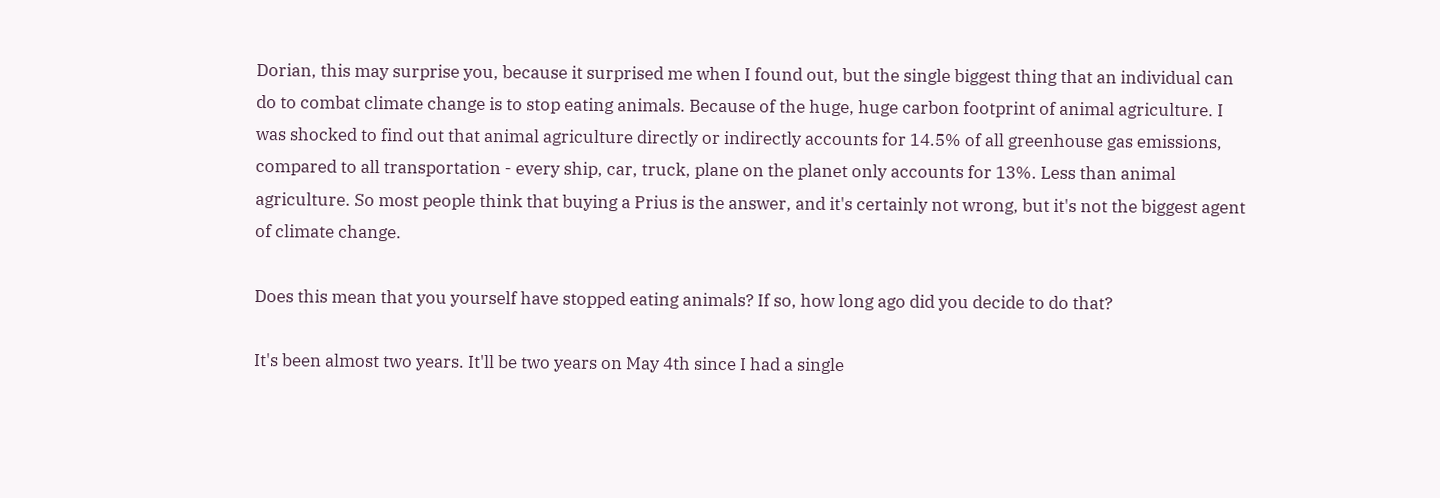Dorian, this may surprise you, because it surprised me when I found out, but the single biggest thing that an individual can do to combat climate change is to stop eating animals. Because of the huge, huge carbon footprint of animal agriculture. I was shocked to find out that animal agriculture directly or indirectly accounts for 14.5% of all greenhouse gas emissions, compared to all transportation - every ship, car, truck, plane on the planet only accounts for 13%. Less than animal agriculture. So most people think that buying a Prius is the answer, and it's certainly not wrong, but it's not the biggest agent of climate change.

Does this mean that you yourself have stopped eating animals? If so, how long ago did you decide to do that?

It's been almost two years. It'll be two years on May 4th since I had a single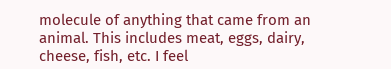molecule of anything that came from an animal. This includes meat, eggs, dairy, cheese, fish, etc. I feel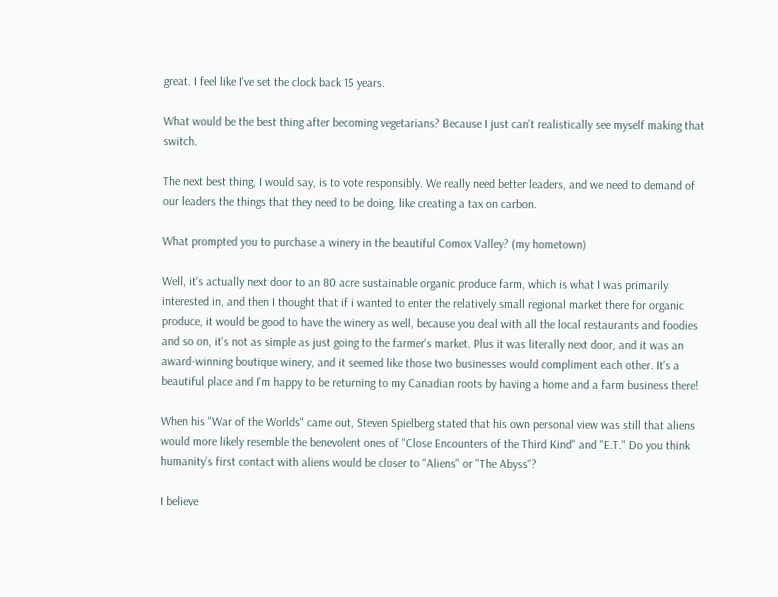great. I feel like I've set the clock back 15 years.

What would be the best thing after becoming vegetarians? Because I just can't realistically see myself making that switch.

The next best thing, I would say, is to vote responsibly. We really need better leaders, and we need to demand of our leaders the things that they need to be doing, like creating a tax on carbon.

What prompted you to purchase a winery in the beautiful Comox Valley? (my hometown)

Well, it's actually next door to an 80 acre sustainable organic produce farm, which is what I was primarily interested in, and then I thought that if i wanted to enter the relatively small regional market there for organic produce, it would be good to have the winery as well, because you deal with all the local restaurants and foodies and so on, it's not as simple as just going to the farmer's market. Plus it was literally next door, and it was an award-winning boutique winery, and it seemed like those two businesses would compliment each other. It's a beautiful place and I'm happy to be returning to my Canadian roots by having a home and a farm business there!

When his "War of the Worlds" came out, Steven Spielberg stated that his own personal view was still that aliens would more likely resemble the benevolent ones of "Close Encounters of the Third Kind" and "E.T." Do you think humanity’s first contact with aliens would be closer to "Aliens" or "The Abyss"?

I believe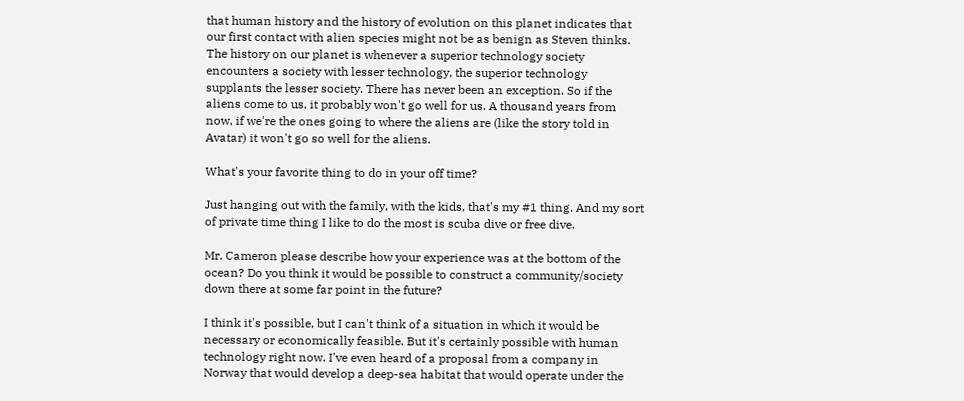that human history and the history of evolution on this planet indicates that our first contact with alien species might not be as benign as Steven thinks. The history on our planet is whenever a superior technology society encounters a society with lesser technology, the superior technology supplants the lesser society. There has never been an exception. So if the aliens come to us, it probably won't go well for us. A thousand years from now, if we're the ones going to where the aliens are (like the story told in Avatar) it won't go so well for the aliens.

What's your favorite thing to do in your off time?

Just hanging out with the family, with the kids, that's my #1 thing. And my sort of private time thing I like to do the most is scuba dive or free dive.

Mr. Cameron please describe how your experience was at the bottom of the ocean? Do you think it would be possible to construct a community/society down there at some far point in the future?

I think it's possible, but I can't think of a situation in which it would be necessary or economically feasible. But it's certainly possible with human technology right now. I've even heard of a proposal from a company in Norway that would develop a deep-sea habitat that would operate under the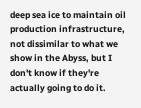deep sea ice to maintain oil production infrastructure, not dissimilar to what we show in the Abyss, but I don't know if they're actually going to do it.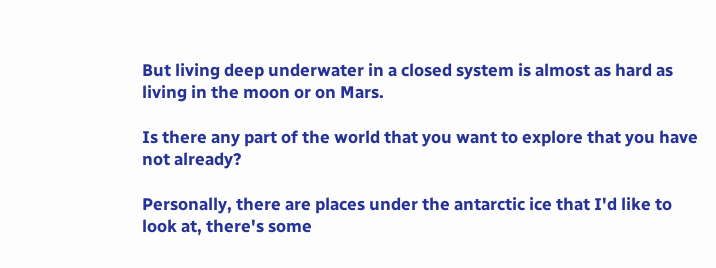But living deep underwater in a closed system is almost as hard as living in the moon or on Mars.

Is there any part of the world that you want to explore that you have not already?

Personally, there are places under the antarctic ice that I'd like to look at, there's some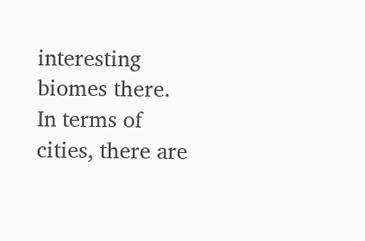interesting biomes there. In terms of cities, there are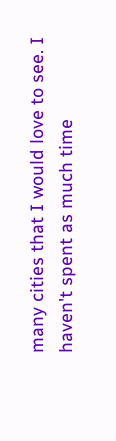many cities that I would love to see. I haven't spent as much time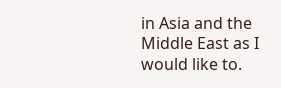in Asia and the Middle East as I would like to.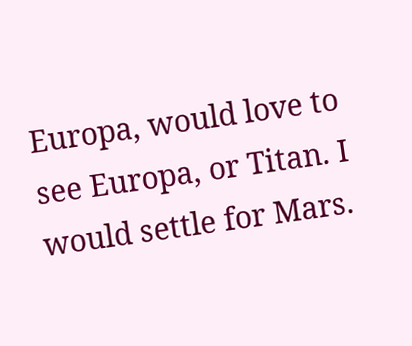Europa, would love to see Europa, or Titan. I would settle for Mars.